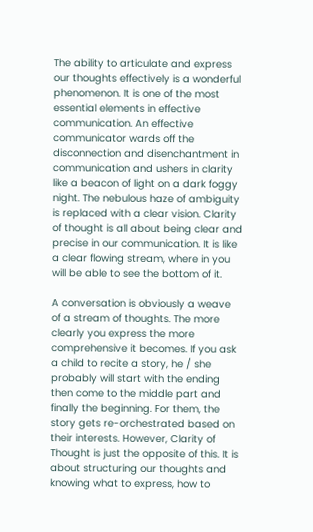The ability to articulate and express our thoughts effectively is a wonderful phenomenon. It is one of the most essential elements in effective communication. An effective communicator wards off the disconnection and disenchantment in communication and ushers in clarity like a beacon of light on a dark foggy night. The nebulous haze of ambiguity is replaced with a clear vision. Clarity of thought is all about being clear and precise in our communication. It is like a clear flowing stream, where in you will be able to see the bottom of it.

A conversation is obviously a weave of a stream of thoughts. The more clearly you express the more comprehensive it becomes. If you ask a child to recite a story, he / she probably will start with the ending then come to the middle part and finally the beginning. For them, the story gets re-orchestrated based on their interests. However, Clarity of Thought is just the opposite of this. It is about structuring our thoughts and knowing what to express, how to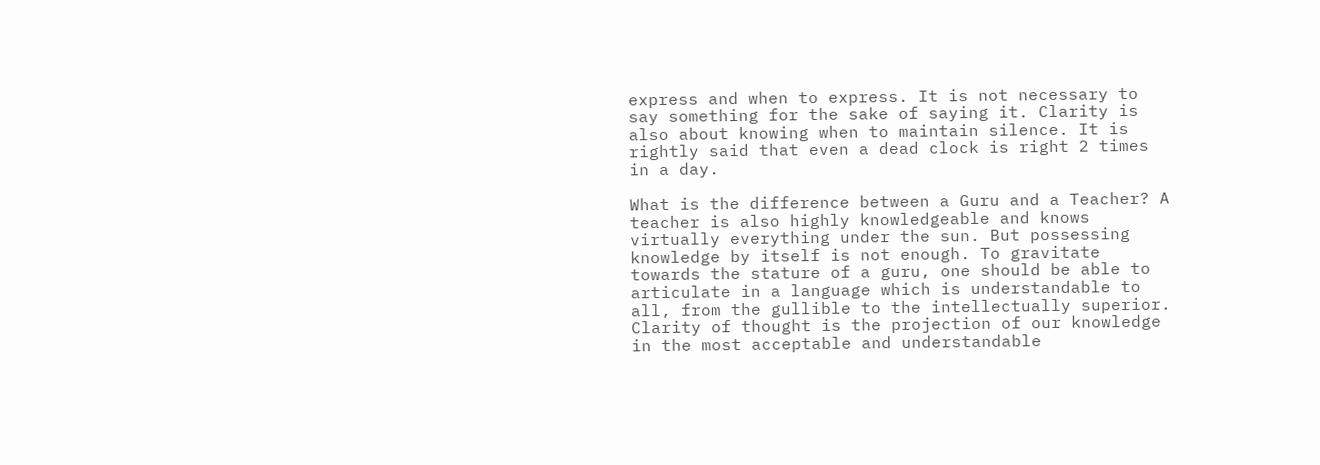express and when to express. It is not necessary to say something for the sake of saying it. Clarity is also about knowing when to maintain silence. It is rightly said that even a dead clock is right 2 times in a day.

What is the difference between a Guru and a Teacher? A teacher is also highly knowledgeable and knows virtually everything under the sun. But possessing knowledge by itself is not enough. To gravitate towards the stature of a guru, one should be able to articulate in a language which is understandable to all, from the gullible to the intellectually superior. Clarity of thought is the projection of our knowledge in the most acceptable and understandable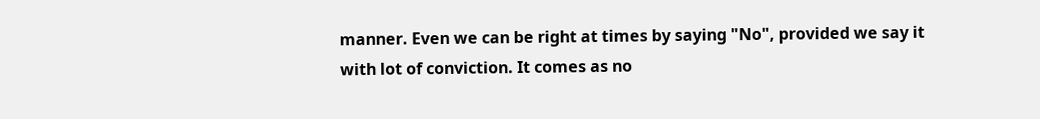manner. Even we can be right at times by saying "No", provided we say it with lot of conviction. It comes as no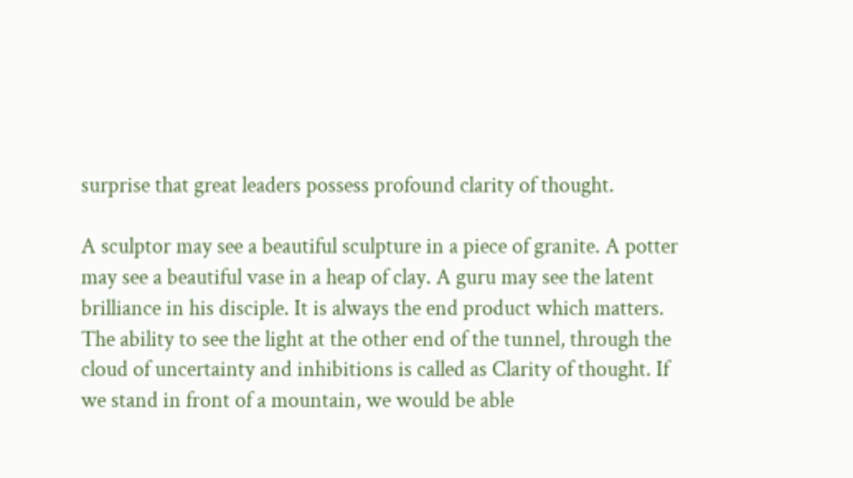surprise that great leaders possess profound clarity of thought.

A sculptor may see a beautiful sculpture in a piece of granite. A potter may see a beautiful vase in a heap of clay. A guru may see the latent brilliance in his disciple. It is always the end product which matters. The ability to see the light at the other end of the tunnel, through the cloud of uncertainty and inhibitions is called as Clarity of thought. If we stand in front of a mountain, we would be able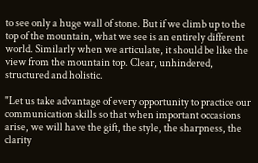to see only a huge wall of stone. But if we climb up to the top of the mountain, what we see is an entirely different world. Similarly when we articulate, it should be like the view from the mountain top. Clear, unhindered, structured and holistic.

"Let us take advantage of every opportunity to practice our communication skills so that when important occasions arise, we will have the gift, the style, the sharpness, the clarity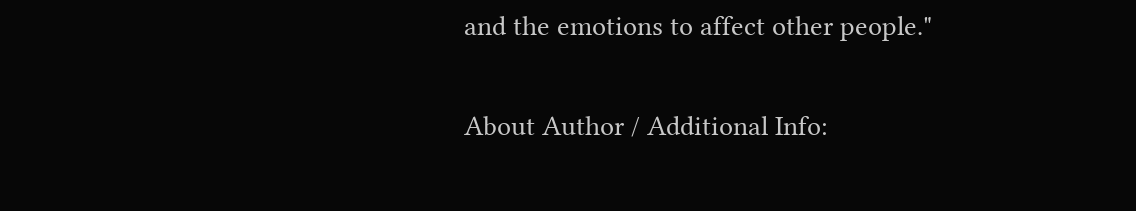and the emotions to affect other people."

About Author / Additional Info: